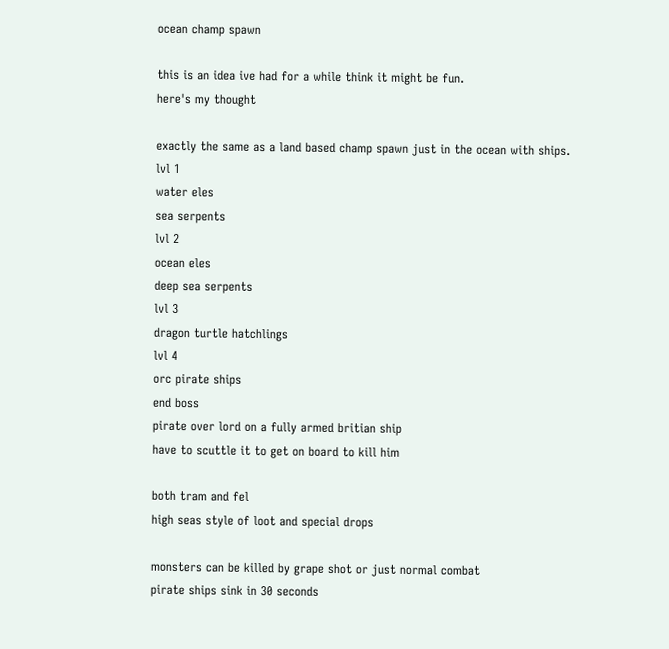ocean champ spawn

this is an idea ive had for a while think it might be fun.
here's my thought

exactly the same as a land based champ spawn just in the ocean with ships.
lvl 1
water eles
sea serpents
lvl 2
ocean eles
deep sea serpents
lvl 3
dragon turtle hatchlings
lvl 4
orc pirate ships
end boss
pirate over lord on a fully armed britian ship
have to scuttle it to get on board to kill him

both tram and fel
high seas style of loot and special drops

monsters can be killed by grape shot or just normal combat
pirate ships sink in 30 seconds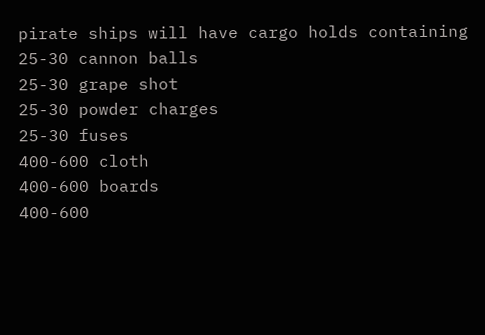pirate ships will have cargo holds containing
25-30 cannon balls
25-30 grape shot
25-30 powder charges
25-30 fuses
400-600 cloth
400-600 boards
400-600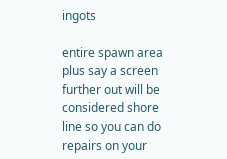ingots

entire spawn area plus say a screen further out will be considered shore line so you can do repairs on your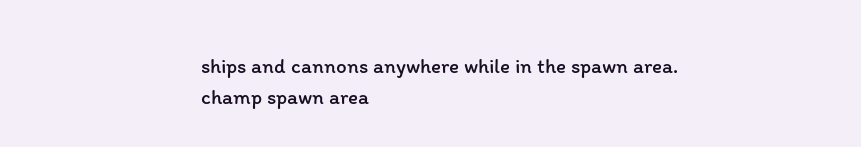ships and cannons anywhere while in the spawn area.
champ spawn area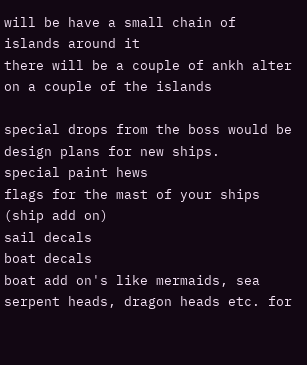will be have a small chain of islands around it
there will be a couple of ankh alter on a couple of the islands

special drops from the boss would be design plans for new ships.
special paint hews
flags for the mast of your ships (ship add on)
sail decals
boat decals
boat add on's like mermaids, sea serpent heads, dragon heads etc. for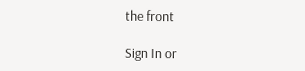the front

Sign In or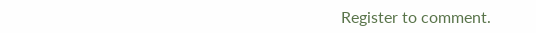Register to comment.